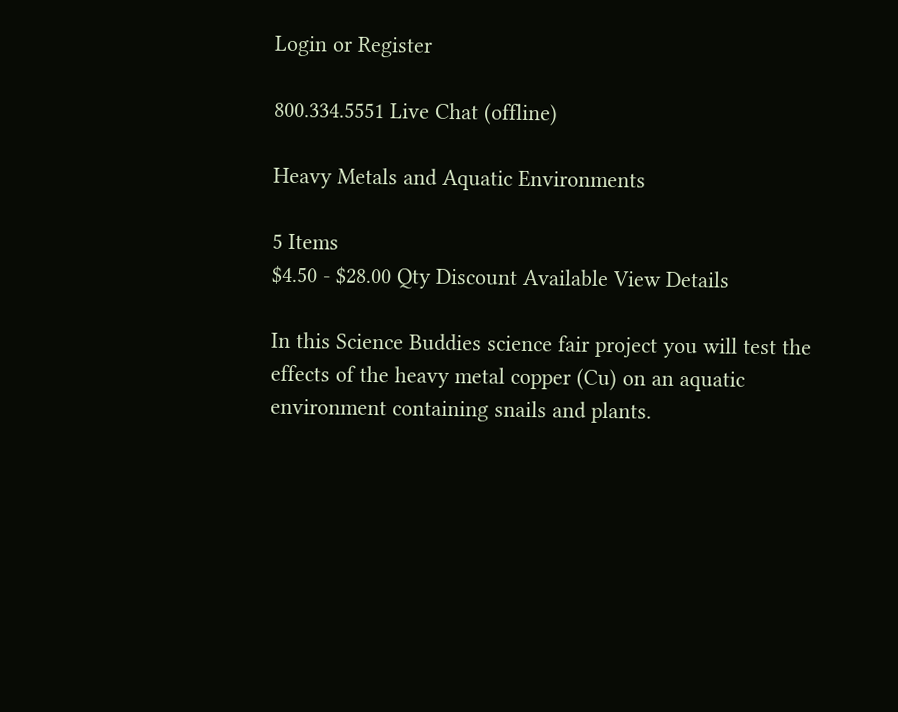Login or Register

800.334.5551 Live Chat (offline)

Heavy Metals and Aquatic Environments

5 Items
$4.50 - $28.00 Qty Discount Available View Details

In this Science Buddies science fair project you will test the effects of the heavy metal copper (Cu) on an aquatic environment containing snails and plants.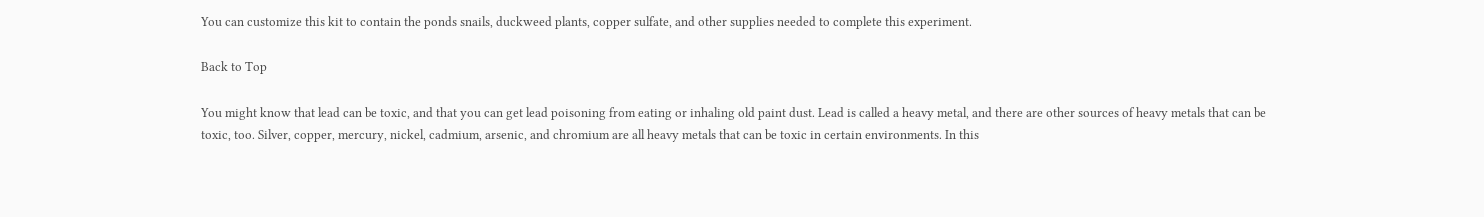You can customize this kit to contain the ponds snails, duckweed plants, copper sulfate, and other supplies needed to complete this experiment.

Back to Top

You might know that lead can be toxic, and that you can get lead poisoning from eating or inhaling old paint dust. Lead is called a heavy metal, and there are other sources of heavy metals that can be toxic, too. Silver, copper, mercury, nickel, cadmium, arsenic, and chromium are all heavy metals that can be toxic in certain environments. In this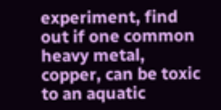experiment, find out if one common heavy metal, copper, can be toxic to an aquatic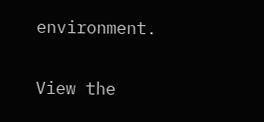environment.

View the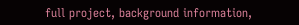full project, background information,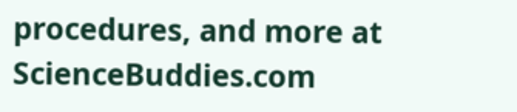procedures, and more at ScienceBuddies.com